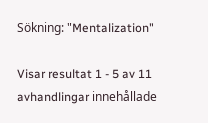Sökning: "Mentalization"

Visar resultat 1 - 5 av 11 avhandlingar innehållade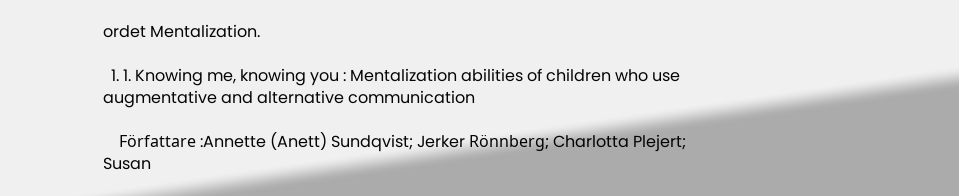ordet Mentalization.

  1. 1. Knowing me, knowing you : Mentalization abilities of children who use augmentative and alternative communication

    Författare :Annette (Anett) Sundqvist; Jerker Rönnberg; Charlotta Plejert; Susan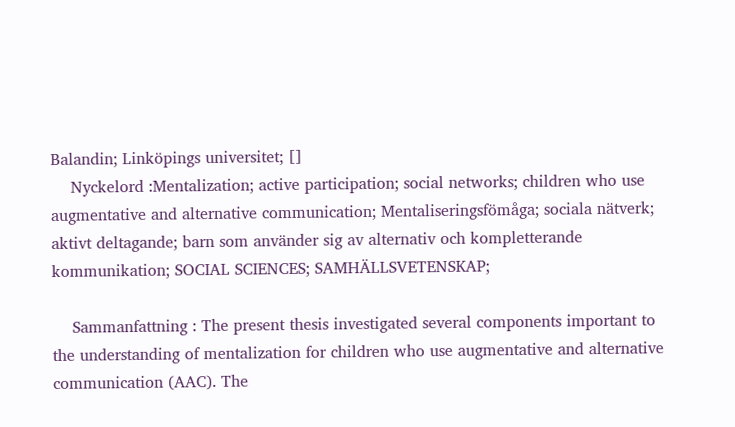Balandin; Linköpings universitet; []
    Nyckelord :Mentalization; active participation; social networks; children who use augmentative and alternative communication; Mentaliseringsfömåga; sociala nätverk; aktivt deltagande; barn som använder sig av alternativ och kompletterande kommunikation; SOCIAL SCIENCES; SAMHÄLLSVETENSKAP;

    Sammanfattning : The present thesis investigated several components important to the understanding of mentalization for children who use augmentative and alternative communication (AAC). The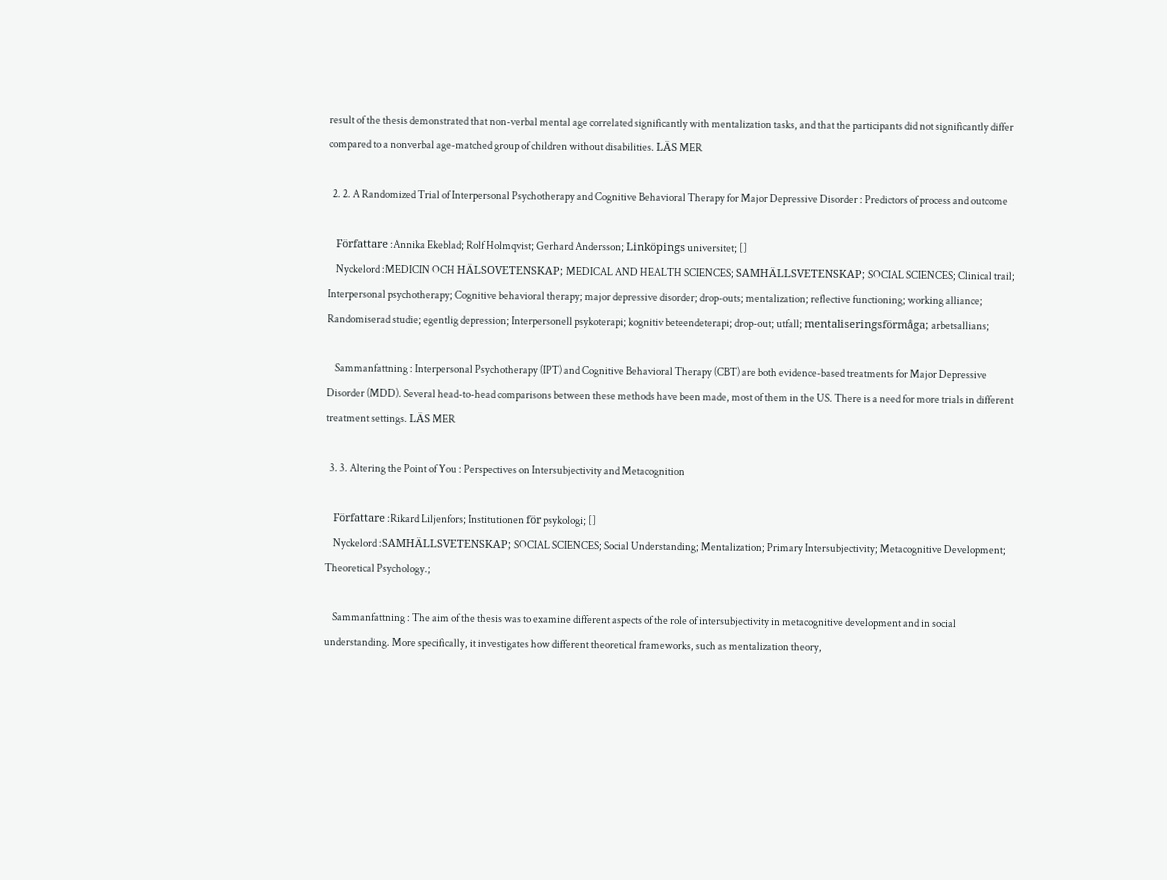result of the thesis demonstrated that non-verbal mental age correlated significantly with mentalization tasks, and that the participants did not significantly differ compared to a nonverbal age-matched group of children without disabilities. LÄS MER

  2. 2. A Randomized Trial of Interpersonal Psychotherapy and Cognitive Behavioral Therapy for Major Depressive Disorder : Predictors of process and outcome

    Författare :Annika Ekeblad; Rolf Holmqvist; Gerhard Andersson; Linköpings universitet; []
    Nyckelord :MEDICIN OCH HÄLSOVETENSKAP; MEDICAL AND HEALTH SCIENCES; SAMHÄLLSVETENSKAP; SOCIAL SCIENCES; Clinical trail; Interpersonal psychotherapy; Cognitive behavioral therapy; major depressive disorder; drop-outs; mentalization; reflective functioning; working alliance; Randomiserad studie; egentlig depression; Interpersonell psykoterapi; kognitiv beteendeterapi; drop-out; utfall; mentaliseringsförmåga; arbetsallians;

    Sammanfattning : Interpersonal Psychotherapy (IPT) and Cognitive Behavioral Therapy (CBT) are both evidence-based treatments for Major Depressive Disorder (MDD). Several head-to-head comparisons between these methods have been made, most of them in the US. There is a need for more trials in different treatment settings. LÄS MER

  3. 3. Altering the Point of You : Perspectives on Intersubjectivity and Metacognition

    Författare :Rikard Liljenfors; Institutionen för psykologi; []
    Nyckelord :SAMHÄLLSVETENSKAP; SOCIAL SCIENCES; Social Understanding; Mentalization; Primary Intersubjectivity; Metacognitive Development; Theoretical Psychology.;

    Sammanfattning : The aim of the thesis was to examine different aspects of the role of intersubjectivity in metacognitive development and in social understanding. More specifically, it investigates how different theoretical frameworks, such as mentalization theory,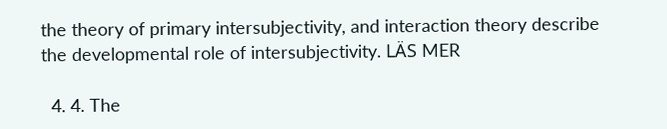the theory of primary intersubjectivity, and interaction theory describe the developmental role of intersubjectivity. LÄS MER

  4. 4. The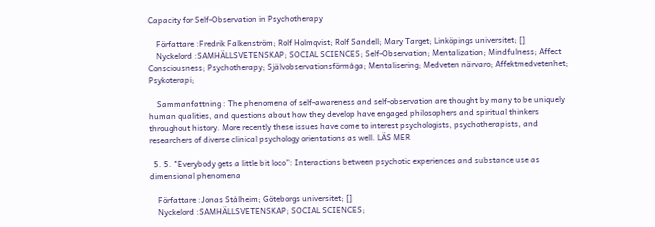Capacity for Self-Observation in Psychotherapy

    Författare :Fredrik Falkenström; Rolf Holmqvist; Rolf Sandell; Mary Target; Linköpings universitet; []
    Nyckelord :SAMHÄLLSVETENSKAP; SOCIAL SCIENCES; Self-Observation; Mentalization; Mindfulness; Affect Consciousness; Psychotherapy; Självobservationsförmåga; Mentalisering; Medveten närvaro; Affektmedvetenhet; Psykoterapi;

    Sammanfattning : The phenomena of self-awareness and self-observation are thought by many to be uniquely human qualities, and questions about how they develop have engaged philosophers and spiritual thinkers throughout history. More recently these issues have come to interest psychologists, psychotherapists, and researchers of diverse clinical psychology orientations as well. LÄS MER

  5. 5. "Everybody gets a little bit loco”: Interactions between psychotic experiences and substance use as dimensional phenomena

    Författare :Jonas Stålheim; Göteborgs universitet; []
    Nyckelord :SAMHÄLLSVETENSKAP; SOCIAL SCIENCES;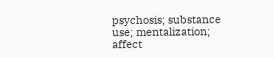psychosis; substance use; mentalization; affect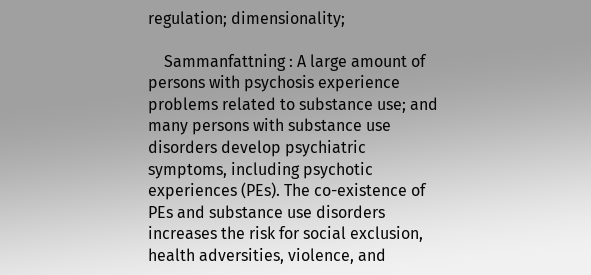regulation; dimensionality;

    Sammanfattning : A large amount of persons with psychosis experience problems related to substance use; and many persons with substance use disorders develop psychiatric symptoms, including psychotic experiences (PEs). The co-existence of PEs and substance use disorders increases the risk for social exclusion, health adversities, violence, and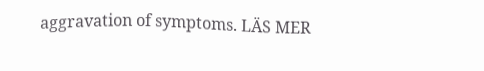aggravation of symptoms. LÄS MER